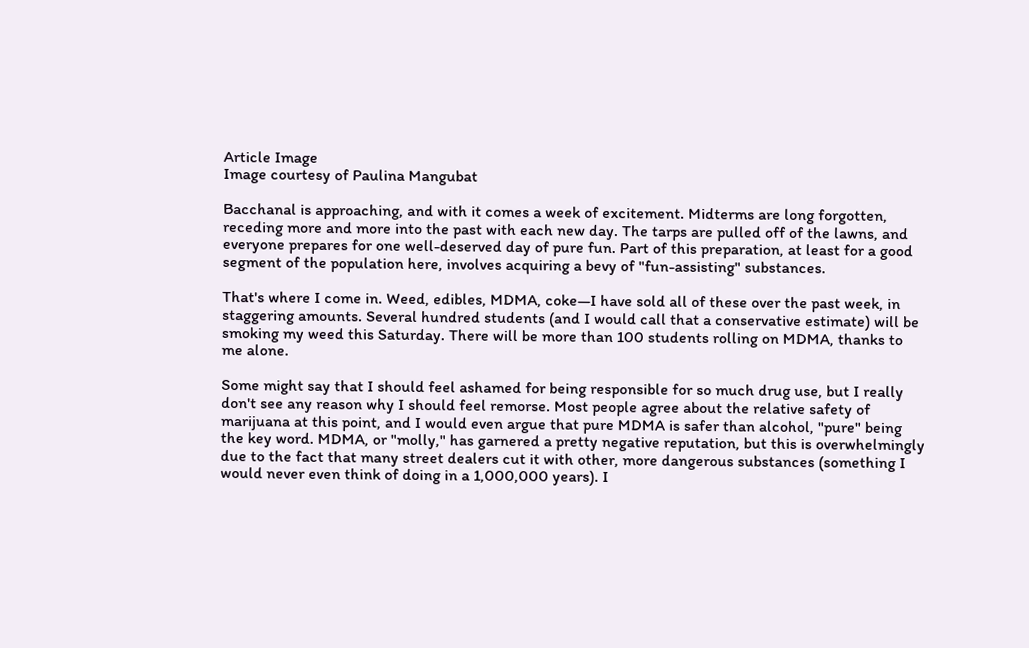Article Image
Image courtesy of Paulina Mangubat

Bacchanal is approaching, and with it comes a week of excitement. Midterms are long forgotten, receding more and more into the past with each new day. The tarps are pulled off of the lawns, and everyone prepares for one well-deserved day of pure fun. Part of this preparation, at least for a good segment of the population here, involves acquiring a bevy of "fun-assisting" substances.

That's where I come in. Weed, edibles, MDMA, coke—I have sold all of these over the past week, in staggering amounts. Several hundred students (and I would call that a conservative estimate) will be smoking my weed this Saturday. There will be more than 100 students rolling on MDMA, thanks to me alone.

Some might say that I should feel ashamed for being responsible for so much drug use, but I really don't see any reason why I should feel remorse. Most people agree about the relative safety of marijuana at this point, and I would even argue that pure MDMA is safer than alcohol, "pure" being the key word. MDMA, or "molly," has garnered a pretty negative reputation, but this is overwhelmingly due to the fact that many street dealers cut it with other, more dangerous substances (something I would never even think of doing in a 1,000,000 years). I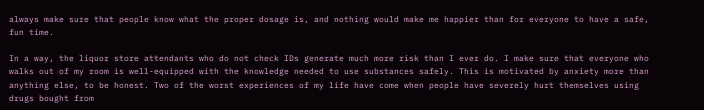always make sure that people know what the proper dosage is, and nothing would make me happier than for everyone to have a safe, fun time.

In a way, the liquor store attendants who do not check IDs generate much more risk than I ever do. I make sure that everyone who walks out of my room is well-equipped with the knowledge needed to use substances safely. This is motivated by anxiety more than anything else, to be honest. Two of the worst experiences of my life have come when people have severely hurt themselves using drugs bought from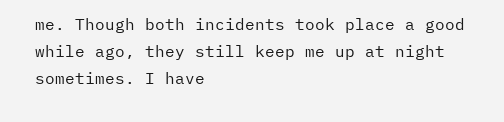me. Though both incidents took place a good while ago, they still keep me up at night sometimes. I have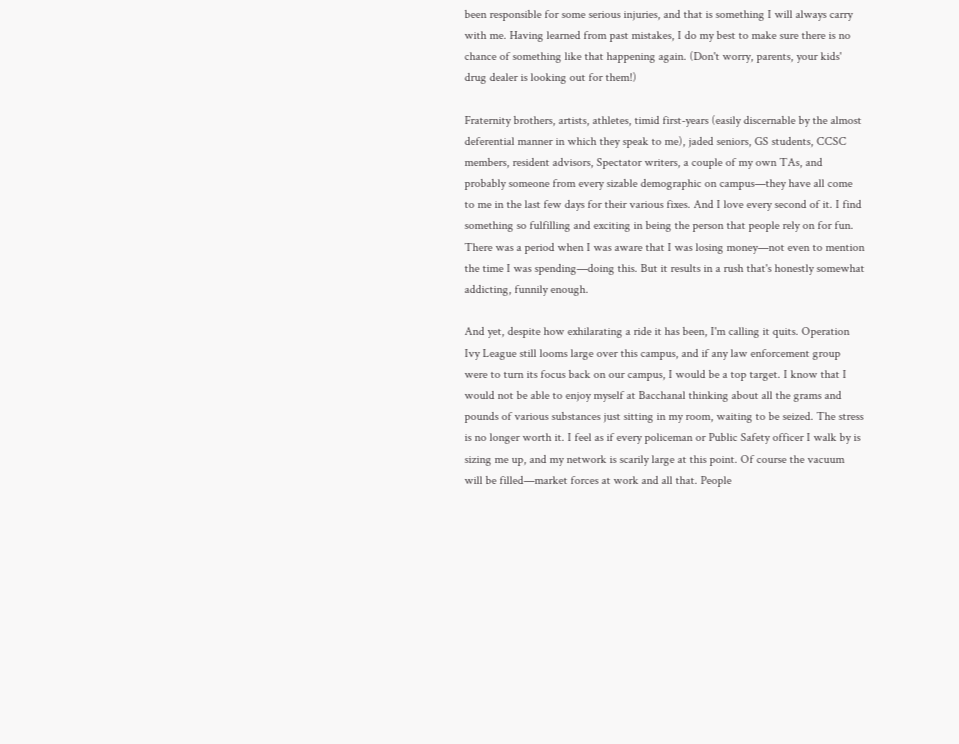been responsible for some serious injuries, and that is something I will always carry with me. Having learned from past mistakes, I do my best to make sure there is no chance of something like that happening again. (Don't worry, parents, your kids' drug dealer is looking out for them!)

Fraternity brothers, artists, athletes, timid first-years (easily discernable by the almost deferential manner in which they speak to me), jaded seniors, GS students, CCSC members, resident advisors, Spectator writers, a couple of my own TAs, and probably someone from every sizable demographic on campus—they have all come to me in the last few days for their various fixes. And I love every second of it. I find something so fulfilling and exciting in being the person that people rely on for fun. There was a period when I was aware that I was losing money—not even to mention the time I was spending—doing this. But it results in a rush that's honestly somewhat addicting, funnily enough.

And yet, despite how exhilarating a ride it has been, I'm calling it quits. Operation Ivy League still looms large over this campus, and if any law enforcement group were to turn its focus back on our campus, I would be a top target. I know that I would not be able to enjoy myself at Bacchanal thinking about all the grams and pounds of various substances just sitting in my room, waiting to be seized. The stress is no longer worth it. I feel as if every policeman or Public Safety officer I walk by is sizing me up, and my network is scarily large at this point. Of course the vacuum will be filled—market forces at work and all that. People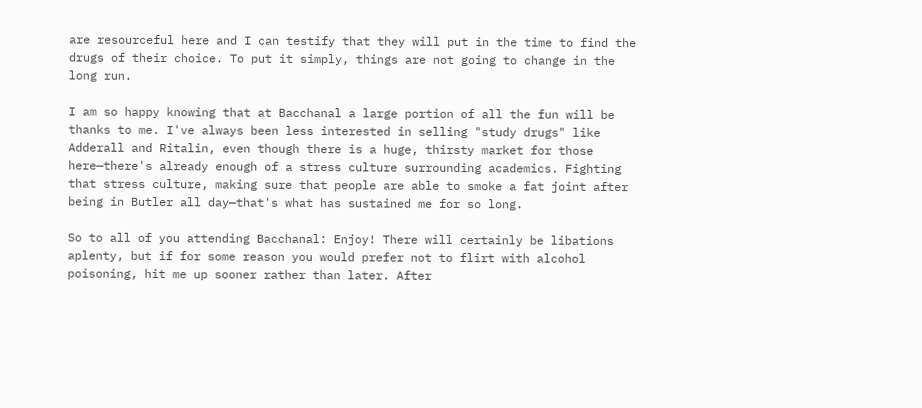are resourceful here and I can testify that they will put in the time to find the drugs of their choice. To put it simply, things are not going to change in the long run.

I am so happy knowing that at Bacchanal a large portion of all the fun will be thanks to me. I've always been less interested in selling "study drugs" like Adderall and Ritalin, even though there is a huge, thirsty market for those here—there's already enough of a stress culture surrounding academics. Fighting that stress culture, making sure that people are able to smoke a fat joint after being in Butler all day—that's what has sustained me for so long.

So to all of you attending Bacchanal: Enjoy! There will certainly be libations aplenty, but if for some reason you would prefer not to flirt with alcohol poisoning, hit me up sooner rather than later. After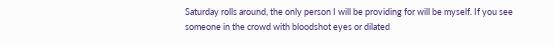Saturday rolls around, the only person I will be providing for will be myself. If you see someone in the crowd with bloodshot eyes or dilated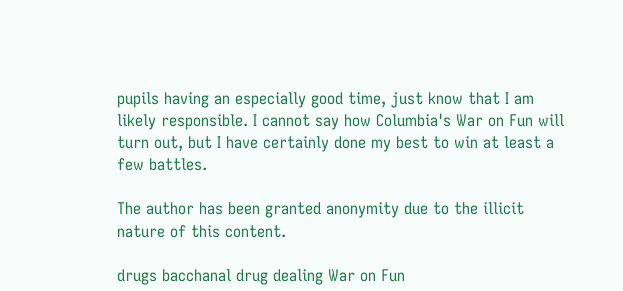pupils having an especially good time, just know that I am likely responsible. I cannot say how Columbia's War on Fun will turn out, but I have certainly done my best to win at least a few battles.

The author has been granted anonymity due to the illicit nature of this content.

drugs bacchanal drug dealing War on Fun